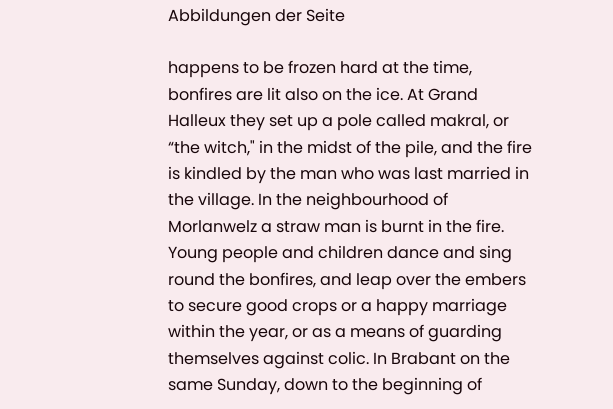Abbildungen der Seite

happens to be frozen hard at the time, bonfires are lit also on the ice. At Grand Halleux they set up a pole called makral, or “the witch," in the midst of the pile, and the fire is kindled by the man who was last married in the village. In the neighbourhood of Morlanwelz a straw man is burnt in the fire. Young people and children dance and sing round the bonfires, and leap over the embers to secure good crops or a happy marriage within the year, or as a means of guarding themselves against colic. In Brabant on the same Sunday, down to the beginning of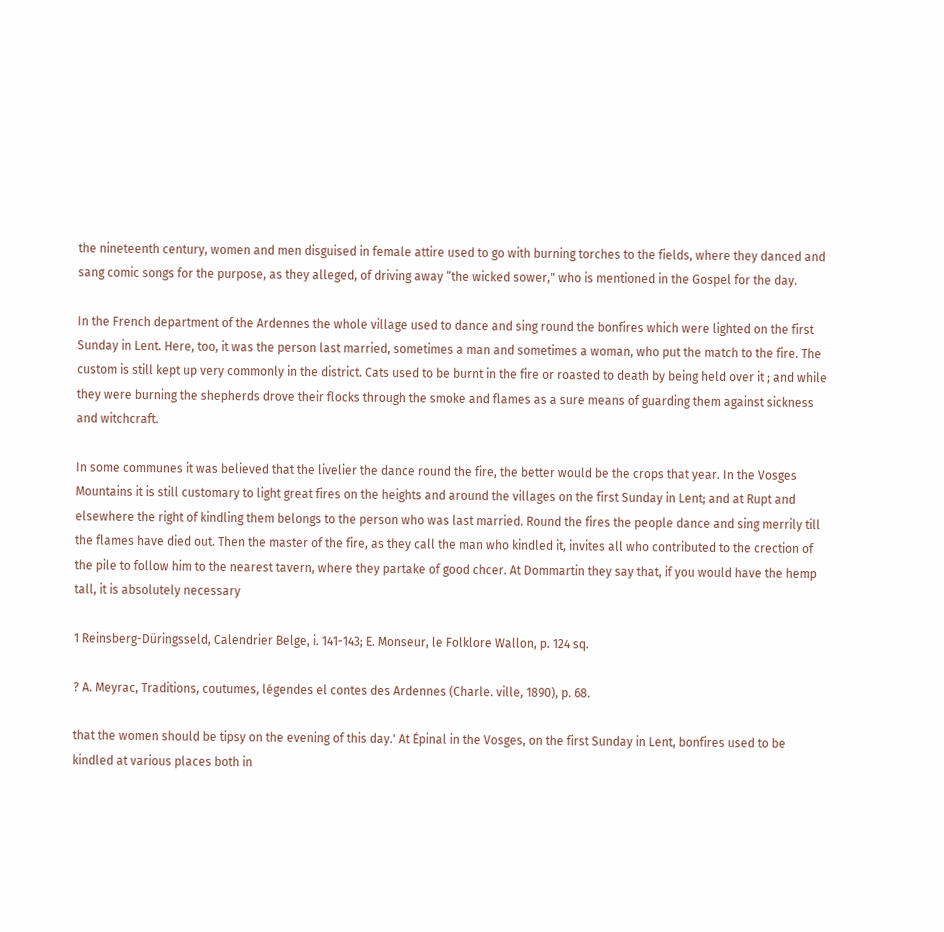the nineteenth century, women and men disguised in female attire used to go with burning torches to the fields, where they danced and sang comic songs for the purpose, as they alleged, of driving away “the wicked sower," who is mentioned in the Gospel for the day.

In the French department of the Ardennes the whole village used to dance and sing round the bonfires which were lighted on the first Sunday in Lent. Here, too, it was the person last married, sometimes a man and sometimes a woman, who put the match to the fire. The custom is still kept up very commonly in the district. Cats used to be burnt in the fire or roasted to death by being held over it ; and while they were burning the shepherds drove their flocks through the smoke and flames as a sure means of guarding them against sickness and witchcraft.

In some communes it was believed that the livelier the dance round the fire, the better would be the crops that year. In the Vosges Mountains it is still customary to light great fires on the heights and around the villages on the first Sunday in Lent; and at Rupt and elsewhere the right of kindling them belongs to the person who was last married. Round the fires the people dance and sing merrily till the flames have died out. Then the master of the fire, as they call the man who kindled it, invites all who contributed to the crection of the pile to follow him to the nearest tavern, where they partake of good chcer. At Dommartin they say that, if you would have the hemp tall, it is absolutely necessary

1 Reinsberg-Düringsseld, Calendrier Belge, i. 141-143; E. Monseur, le Folklore Wallon, p. 124 sq.

? A. Meyrac, Traditions, coutumes, légendes el contes des Ardennes (Charle. ville, 1890), p. 68.

that the women should be tipsy on the evening of this day.' At Épinal in the Vosges, on the first Sunday in Lent, bonfires used to be kindled at various places both in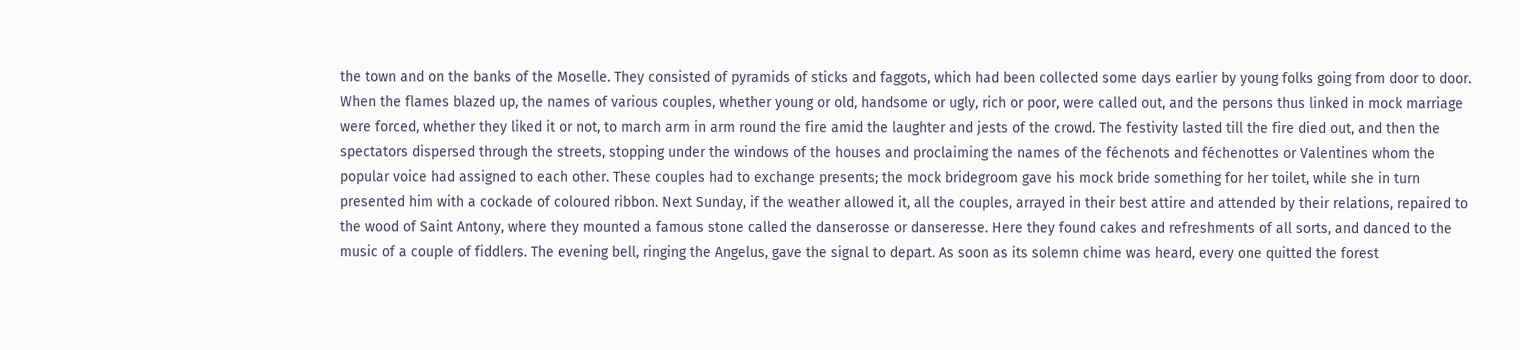the town and on the banks of the Moselle. They consisted of pyramids of sticks and faggots, which had been collected some days earlier by young folks going from door to door. When the flames blazed up, the names of various couples, whether young or old, handsome or ugly, rich or poor, were called out, and the persons thus linked in mock marriage were forced, whether they liked it or not, to march arm in arm round the fire amid the laughter and jests of the crowd. The festivity lasted till the fire died out, and then the spectators dispersed through the streets, stopping under the windows of the houses and proclaiming the names of the féchenots and féchenottes or Valentines whom the popular voice had assigned to each other. These couples had to exchange presents; the mock bridegroom gave his mock bride something for her toilet, while she in turn presented him with a cockade of coloured ribbon. Next Sunday, if the weather allowed it, all the couples, arrayed in their best attire and attended by their relations, repaired to the wood of Saint Antony, where they mounted a famous stone called the danserosse or danseresse. Here they found cakes and refreshments of all sorts, and danced to the music of a couple of fiddlers. The evening bell, ringing the Angelus, gave the signal to depart. As soon as its solemn chime was heard, every one quitted the forest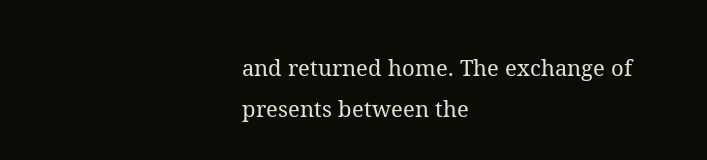and returned home. The exchange of presents between the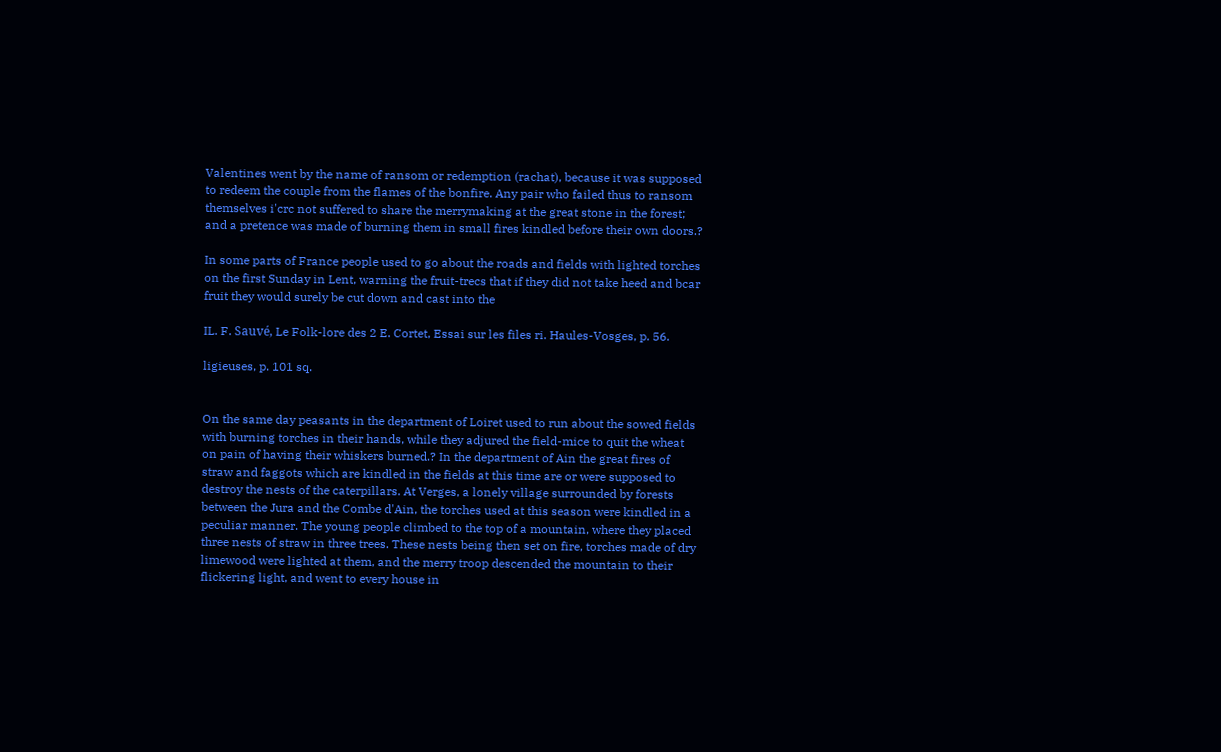Valentines went by the name of ransom or redemption (rachat), because it was supposed to redeem the couple from the flames of the bonfire. Any pair who failed thus to ransom themselves i'crc not suffered to share the merrymaking at the great stone in the forest; and a pretence was made of burning them in small fires kindled before their own doors.?

In some parts of France people used to go about the roads and fields with lighted torches on the first Sunday in Lent, warning the fruit-trecs that if they did not take heed and bcar fruit they would surely be cut down and cast into the

IL. F. Sauvé, Le Folk-lore des 2 E. Cortet, Essai sur les files ri. Haules-Vosges, p. 56.

ligieuses, p. 101 sq.


On the same day peasants in the department of Loiret used to run about the sowed fields with burning torches in their hands, while they adjured the field-mice to quit the wheat on pain of having their whiskers burned.? In the department of Ain the great fires of straw and faggots which are kindled in the fields at this time are or were supposed to destroy the nests of the caterpillars. At Verges, a lonely village surrounded by forests between the Jura and the Combe d'Ain, the torches used at this season were kindled in a peculiar manner. The young people climbed to the top of a mountain, where they placed three nests of straw in three trees. These nests being then set on fire, torches made of dry limewood were lighted at them, and the merry troop descended the mountain to their flickering light, and went to every house in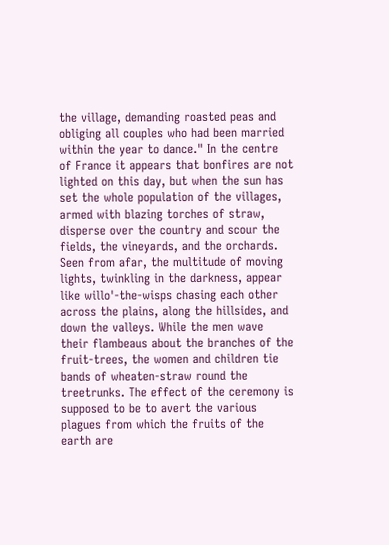the village, demanding roasted peas and obliging all couples who had been married within the year to dance." In the centre of France it appears that bonfires are not lighted on this day, but when the sun has set the whole population of the villages, armed with blazing torches of straw, disperse over the country and scour the fields, the vineyards, and the orchards. Seen from afar, the multitude of moving lights, twinkling in the darkness, appear like willo'-the-wisps chasing each other across the plains, along the hillsides, and down the valleys. While the men wave their flambeaus about the branches of the fruit-trees, the women and children tie bands of wheaten-straw round the treetrunks. The effect of the ceremony is supposed to be to avert the various plagues from which the fruits of the earth are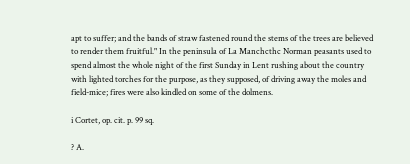apt to suffer; and the bands of straw fastened round the stems of the trees are believed to render them fruitful." In the peninsula of La Manchcthc Norman peasants used to spend almost the whole night of the first Sunday in Lent rushing about the country with lighted torches for the purpose, as they supposed, of driving away the moles and field-mice; fires were also kindled on some of the dolmens.

i Cortet, op. cit. p. 99 sq.

? A.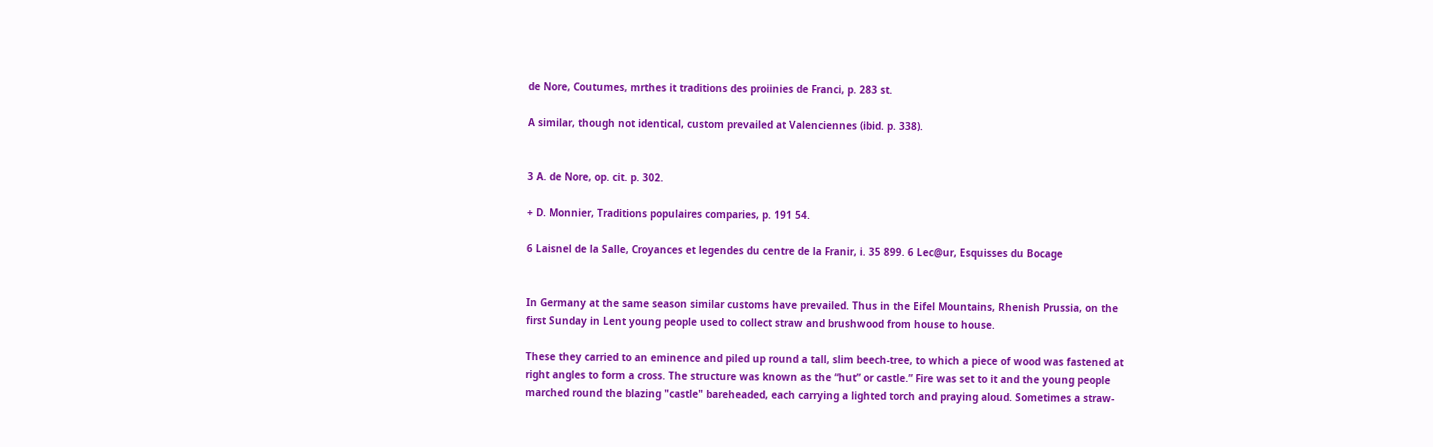de Nore, Coutumes, mrthes it traditions des proiinies de Franci, p. 283 st.

A similar, though not identical, custom prevailed at Valenciennes (ibid. p. 338).


3 A. de Nore, op. cit. p. 302.

+ D. Monnier, Traditions populaires comparies, p. 191 54.

6 Laisnel de la Salle, Croyances et legendes du centre de la Franir, i. 35 899. 6 Lec@ur, Esquisses du Bocage


In Germany at the same season similar customs have prevailed. Thus in the Eifel Mountains, Rhenish Prussia, on the first Sunday in Lent young people used to collect straw and brushwood from house to house.

These they carried to an eminence and piled up round a tall, slim beech-tree, to which a piece of wood was fastened at right angles to form a cross. The structure was known as the “hut” or castle.” Fire was set to it and the young people marched round the blazing "castle" bareheaded, each carrying a lighted torch and praying aloud. Sometimes a straw-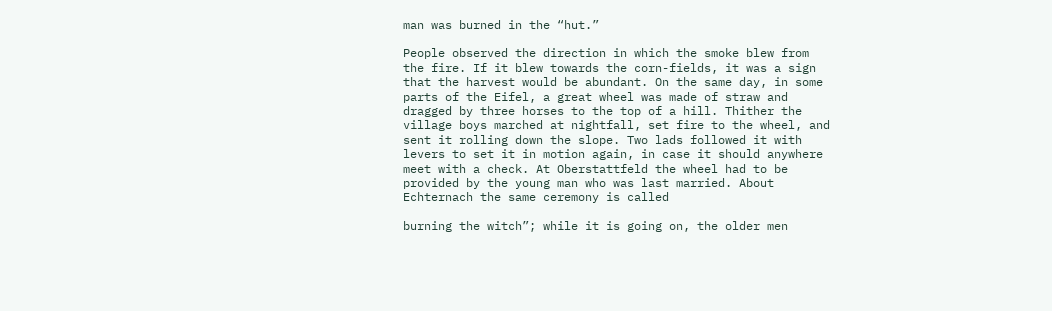man was burned in the “hut.”

People observed the direction in which the smoke blew from the fire. If it blew towards the corn-fields, it was a sign that the harvest would be abundant. On the same day, in some parts of the Eifel, a great wheel was made of straw and dragged by three horses to the top of a hill. Thither the village boys marched at nightfall, set fire to the wheel, and sent it rolling down the slope. Two lads followed it with levers to set it in motion again, in case it should anywhere meet with a check. At Oberstattfeld the wheel had to be provided by the young man who was last married. About Echternach the same ceremony is called

burning the witch”; while it is going on, the older men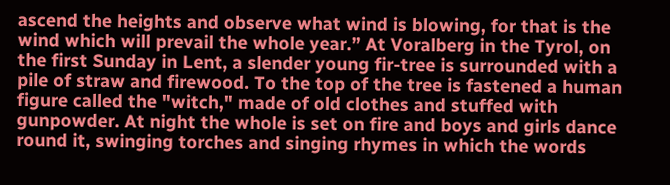ascend the heights and observe what wind is blowing, for that is the wind which will prevail the whole year.” At Voralberg in the Tyrol, on the first Sunday in Lent, a slender young fir-tree is surrounded with a pile of straw and firewood. To the top of the tree is fastened a human figure called the "witch," made of old clothes and stuffed with gunpowder. At night the whole is set on fire and boys and girls dance round it, swinging torches and singing rhymes in which the words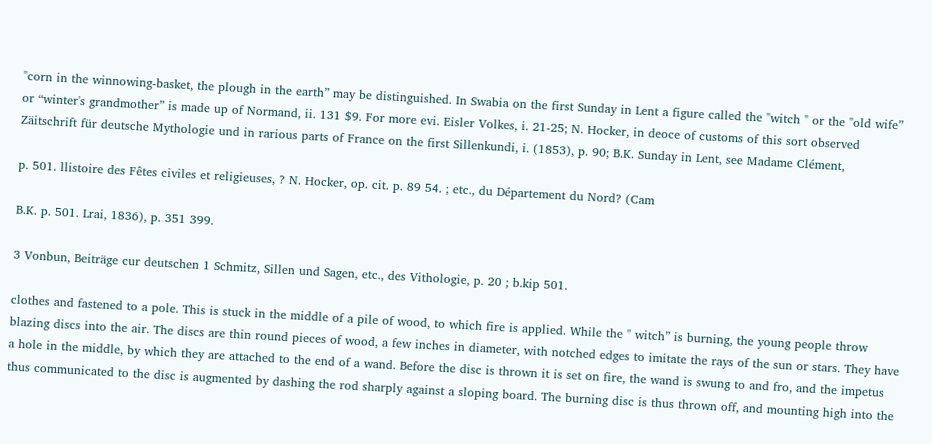"corn in the winnowing-basket, the plough in the earth” may be distinguished. In Swabia on the first Sunday in Lent a figure called the "witch " or the "old wife” or “winter's grandmother” is made up of Normand, ii. 131 $9. For more evi. Eisler Volkes, i. 21-25; N. Hocker, in deoce of customs of this sort observed Zäitschrift für deutsche Mythologie und in rarious parts of France on the first Sillenkundi, i. (1853), p. 90; B.K. Sunday in Lent, see Madame Clément,

p. 501. llistoire des Fêtes civiles et religieuses, ? N. Hocker, op. cit. p. 89 54. ; etc., du Département du Nord? (Cam

B.K. p. 501. Lrai, 1836), p. 351 399.

3 Vonbun, Beiträge cur deutschen 1 Schmitz, Sillen und Sagen, etc., des Vithologie, p. 20 ; b.kip 501.

clothes and fastened to a pole. This is stuck in the middle of a pile of wood, to which fire is applied. While the " witch” is burning, the young people throw blazing discs into the air. The discs are thin round pieces of wood, a few inches in diameter, with notched edges to imitate the rays of the sun or stars. They have a hole in the middle, by which they are attached to the end of a wand. Before the disc is thrown it is set on fire, the wand is swung to and fro, and the impetus thus communicated to the disc is augmented by dashing the rod sharply against a sloping board. The burning disc is thus thrown off, and mounting high into the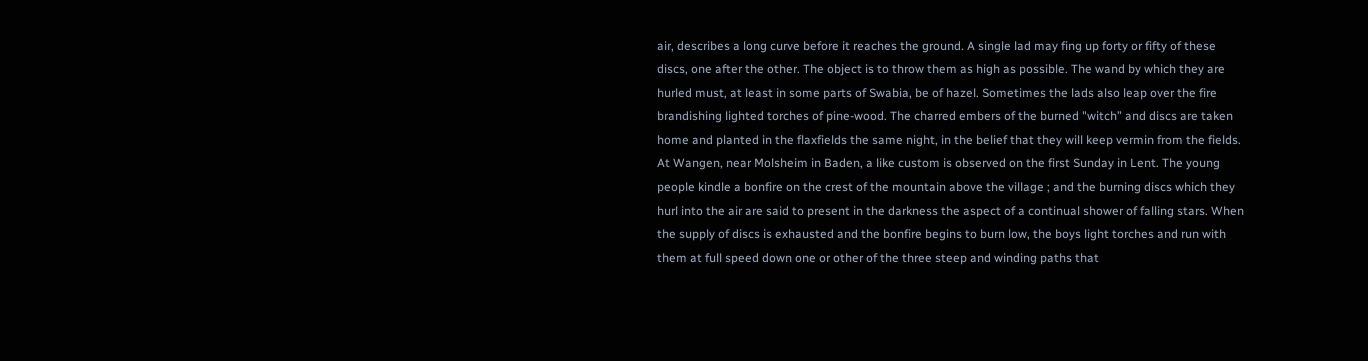air, describes a long curve before it reaches the ground. A single lad may fing up forty or fifty of these discs, one after the other. The object is to throw them as high as possible. The wand by which they are hurled must, at least in some parts of Swabia, be of hazel. Sometimes the lads also leap over the fire brandishing lighted torches of pine-wood. The charred embers of the burned "witch” and discs are taken home and planted in the flaxfields the same night, in the belief that they will keep vermin from the fields. At Wangen, near Molsheim in Baden, a like custom is observed on the first Sunday in Lent. The young people kindle a bonfire on the crest of the mountain above the village ; and the burning discs which they hurl into the air are said to present in the darkness the aspect of a continual shower of falling stars. When the supply of discs is exhausted and the bonfire begins to burn low, the boys light torches and run with them at full speed down one or other of the three steep and winding paths that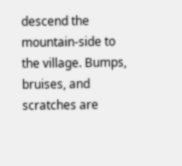descend the mountain-side to the village. Bumps, bruises, and scratches are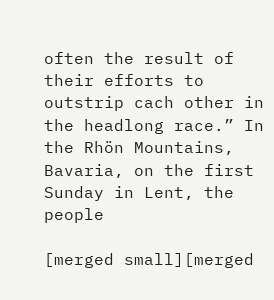often the result of their efforts to outstrip cach other in the headlong race.” In the Rhön Mountains, Bavaria, on the first Sunday in Lent, the people

[merged small][merged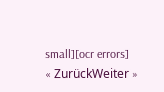small][ocr errors]
« ZurückWeiter »